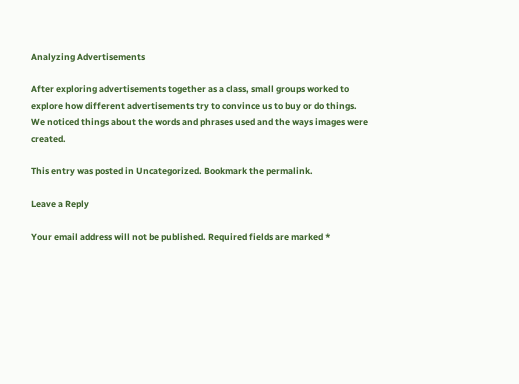Analyzing Advertisements

After exploring advertisements together as a class, small groups worked to explore how different advertisements try to convince us to buy or do things. We noticed things about the words and phrases used and the ways images were created.

This entry was posted in Uncategorized. Bookmark the permalink.

Leave a Reply

Your email address will not be published. Required fields are marked *